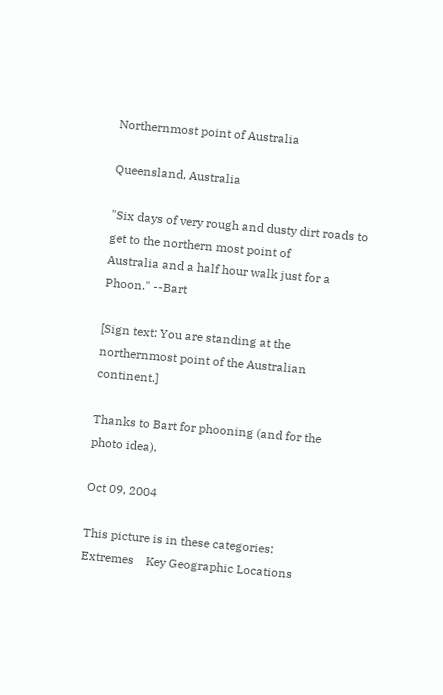Northernmost point of Australia

Queensland, Australia

"Six days of very rough and dusty dirt roads to get to the northern most point of
Australia and a half hour walk just for a Phoon." --Bart

[Sign text: You are standing at the northernmost point of the Australian continent.]

Thanks to Bart for phooning (and for the photo idea).

Oct 09, 2004

This picture is in these categories:
Extremes    Key Geographic Locations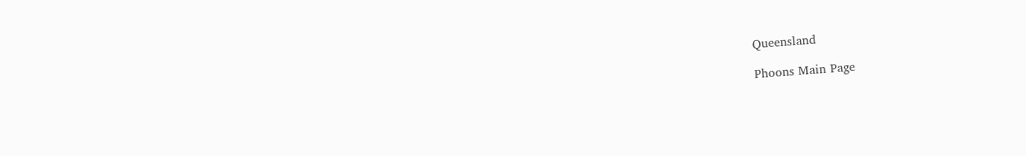Queensland

Phoons Main Page